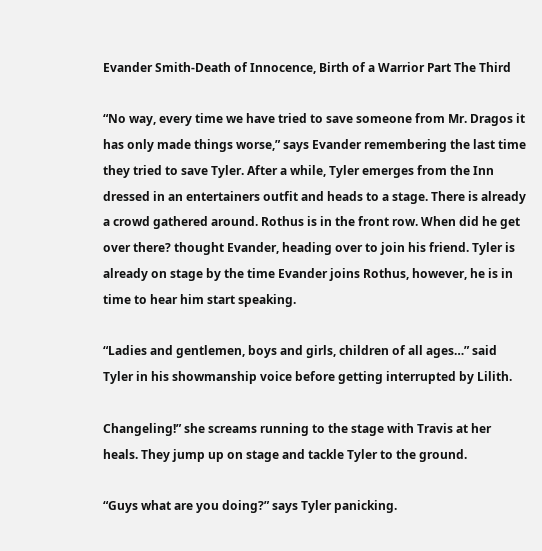Evander Smith-Death of Innocence, Birth of a Warrior Part The Third

“No way, every time we have tried to save someone from Mr. Dragos it has only made things worse,” says Evander remembering the last time they tried to save Tyler. After a while, Tyler emerges from the Inn dressed in an entertainers outfit and heads to a stage. There is already a crowd gathered around. Rothus is in the front row. When did he get over there? thought Evander, heading over to join his friend. Tyler is already on stage by the time Evander joins Rothus, however, he is in time to hear him start speaking.

“Ladies and gentlemen, boys and girls, children of all ages…” said Tyler in his showmanship voice before getting interrupted by Lilith.

Changeling!” she screams running to the stage with Travis at her heals. They jump up on stage and tackle Tyler to the ground.

“Guys what are you doing?” says Tyler panicking.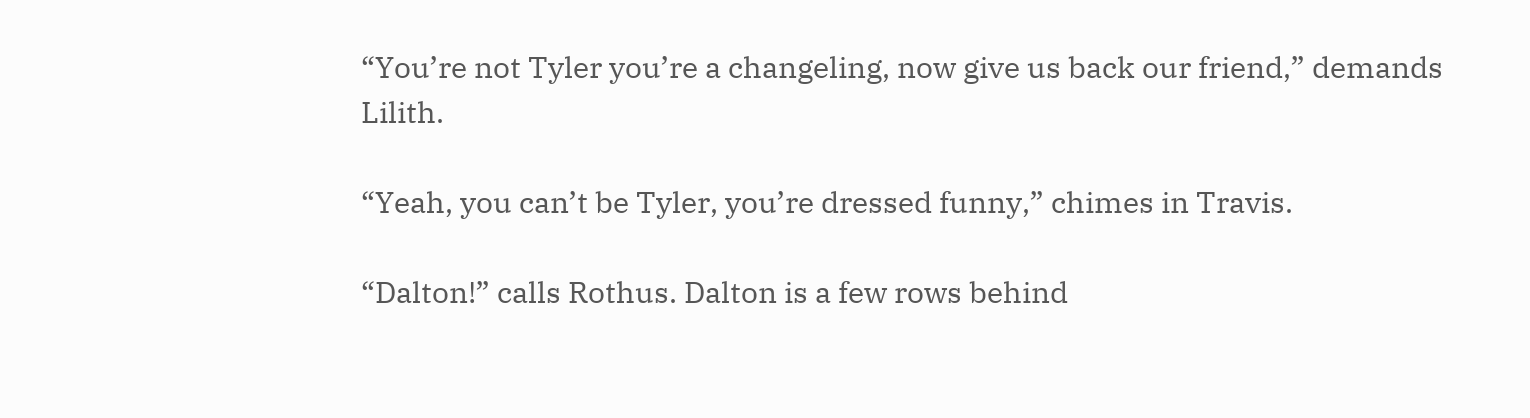“You’re not Tyler you’re a changeling, now give us back our friend,” demands Lilith.

“Yeah, you can’t be Tyler, you’re dressed funny,” chimes in Travis.

“Dalton!” calls Rothus. Dalton is a few rows behind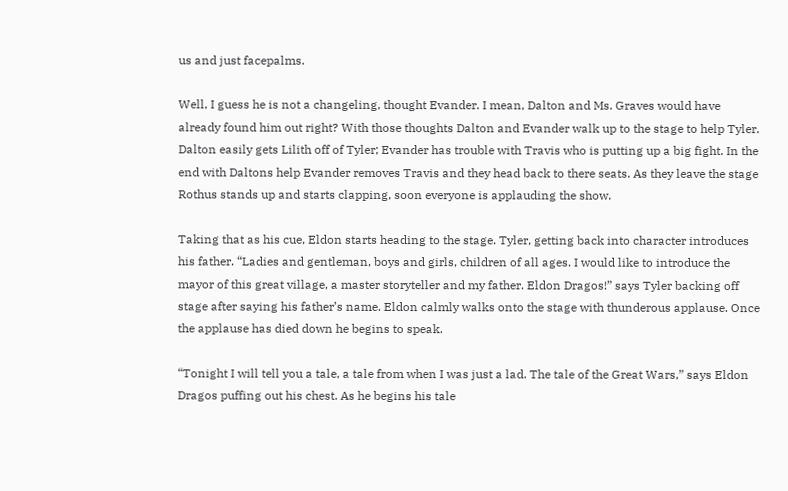us and just facepalms.

Well, I guess he is not a changeling, thought Evander. I mean, Dalton and Ms. Graves would have already found him out right? With those thoughts Dalton and Evander walk up to the stage to help Tyler. Dalton easily gets Lilith off of Tyler; Evander has trouble with Travis who is putting up a big fight. In the end with Daltons help Evander removes Travis and they head back to there seats. As they leave the stage Rothus stands up and starts clapping, soon everyone is applauding the show.

Taking that as his cue, Eldon starts heading to the stage. Tyler, getting back into character introduces his father. “Ladies and gentleman, boys and girls, children of all ages. I would like to introduce the mayor of this great village, a master storyteller and my father. Eldon Dragos!” says Tyler backing off stage after saying his father’s name. Eldon calmly walks onto the stage with thunderous applause. Once the applause has died down he begins to speak.

“Tonight I will tell you a tale, a tale from when I was just a lad. The tale of the Great Wars,” says Eldon Dragos puffing out his chest. As he begins his tale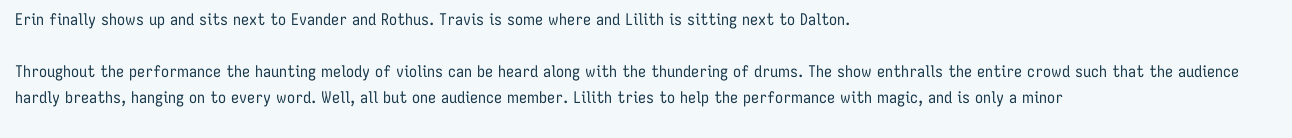Erin finally shows up and sits next to Evander and Rothus. Travis is some where and Lilith is sitting next to Dalton.

Throughout the performance the haunting melody of violins can be heard along with the thundering of drums. The show enthralls the entire crowd such that the audience hardly breaths, hanging on to every word. Well, all but one audience member. Lilith tries to help the performance with magic, and is only a minor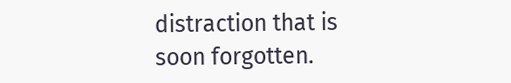distraction that is soon forgotten.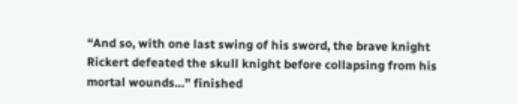“And so, with one last swing of his sword, the brave knight Rickert defeated the skull knight before collapsing from his mortal wounds…” finished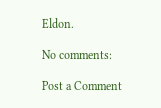Eldon.

No comments:

Post a Comment